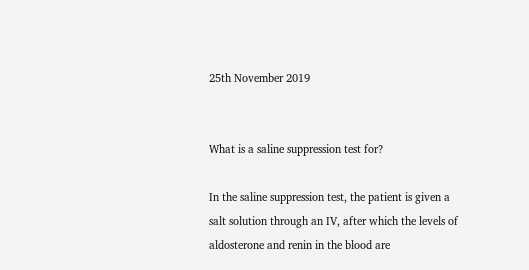25th November 2019


What is a saline suppression test for?

In the saline suppression test, the patient is given a salt solution through an IV, after which the levels of aldosterone and renin in the blood are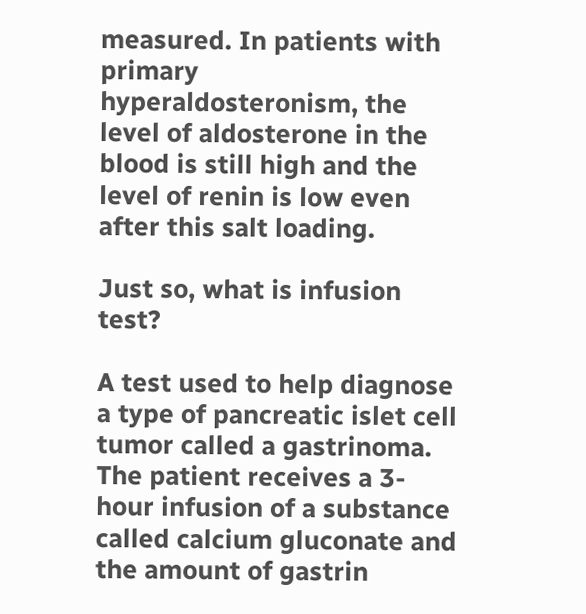measured. In patients with primary hyperaldosteronism, the level of aldosterone in the blood is still high and the level of renin is low even after this salt loading.

Just so, what is infusion test?

A test used to help diagnose a type of pancreatic islet cell tumor called a gastrinoma. The patient receives a 3-hour infusion of a substance called calcium gluconate and the amount of gastrin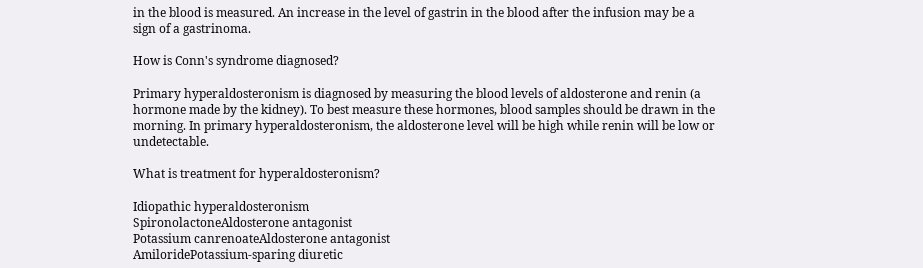in the blood is measured. An increase in the level of gastrin in the blood after the infusion may be a sign of a gastrinoma.

How is Conn's syndrome diagnosed?

Primary hyperaldosteronism is diagnosed by measuring the blood levels of aldosterone and renin (a hormone made by the kidney). To best measure these hormones, blood samples should be drawn in the morning. In primary hyperaldosteronism, the aldosterone level will be high while renin will be low or undetectable.

What is treatment for hyperaldosteronism?

Idiopathic hyperaldosteronism
SpironolactoneAldosterone antagonist
Potassium canrenoateAldosterone antagonist
AmiloridePotassium-sparing diuretic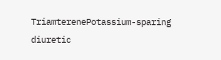TriamterenePotassium-sparing diuretic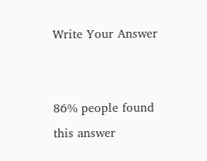Write Your Answer


86% people found this answer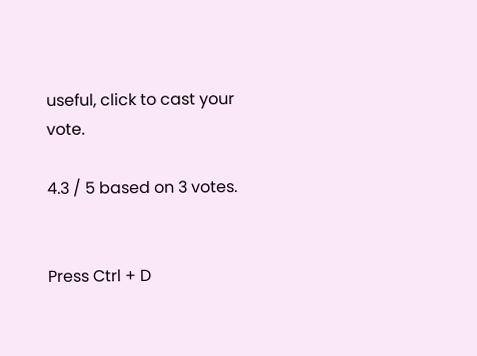useful, click to cast your vote.

4.3 / 5 based on 3 votes.


Press Ctrl + D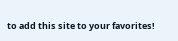to add this site to your favorites!